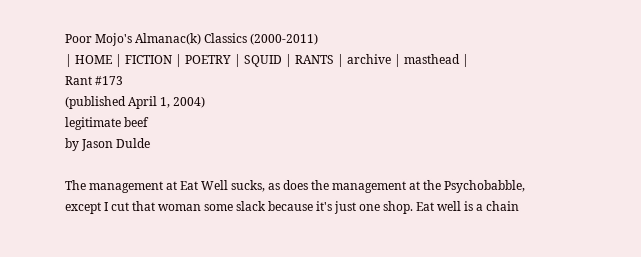Poor Mojo's Almanac(k) Classics (2000-2011)
| HOME | FICTION | POETRY | SQUID | RANTS | archive | masthead |
Rant #173
(published April 1, 2004)
legitimate beef
by Jason Dulde

The management at Eat Well sucks, as does the management at the Psychobabble, except I cut that woman some slack because it's just one shop. Eat well is a chain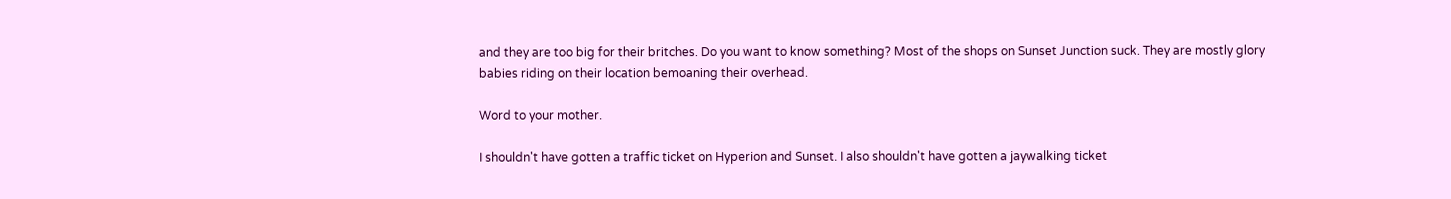and they are too big for their britches. Do you want to know something? Most of the shops on Sunset Junction suck. They are mostly glory babies riding on their location bemoaning their overhead.

Word to your mother.

I shouldn't have gotten a traffic ticket on Hyperion and Sunset. I also shouldn't have gotten a jaywalking ticket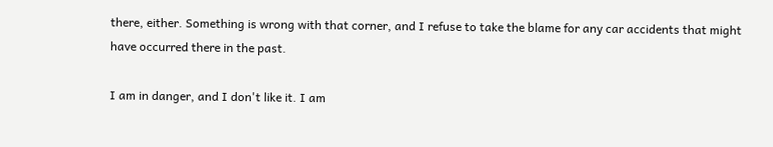there, either. Something is wrong with that corner, and I refuse to take the blame for any car accidents that might have occurred there in the past.

I am in danger, and I don't like it. I am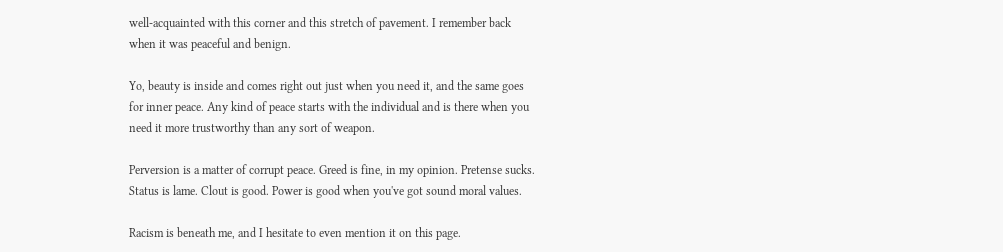well-acquainted with this corner and this stretch of pavement. I remember back when it was peaceful and benign.

Yo, beauty is inside and comes right out just when you need it, and the same goes for inner peace. Any kind of peace starts with the individual and is there when you need it more trustworthy than any sort of weapon.

Perversion is a matter of corrupt peace. Greed is fine, in my opinion. Pretense sucks. Status is lame. Clout is good. Power is good when you've got sound moral values.

Racism is beneath me, and I hesitate to even mention it on this page.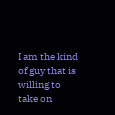I am the kind of guy that is willing to take on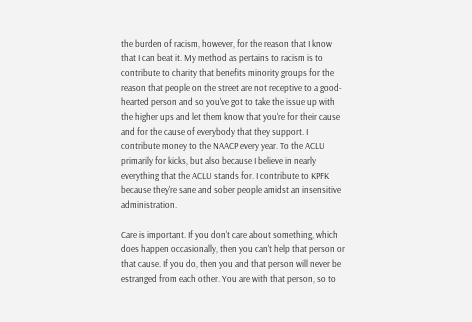the burden of racism, however, for the reason that I know that I can beat it. My method as pertains to racism is to contribute to charity that benefits minority groups for the reason that people on the street are not receptive to a good-hearted person and so you've got to take the issue up with the higher ups and let them know that you're for their cause and for the cause of everybody that they support. I contribute money to the NAACP every year. To the ACLU primarily for kicks, but also because I believe in nearly everything that the ACLU stands for. I contribute to KPFK because they're sane and sober people amidst an insensitive administration.

Care is important. If you don't care about something, which does happen occasionally, then you can't help that person or that cause. If you do, then you and that person will never be estranged from each other. You are with that person, so to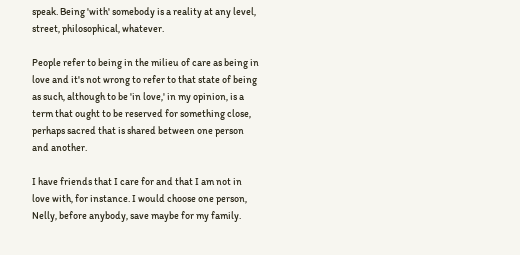speak. Being 'with' somebody is a reality at any level, street, philosophical, whatever.

People refer to being in the milieu of care as being in love and it's not wrong to refer to that state of being as such, although to be 'in love,' in my opinion, is a term that ought to be reserved for something close, perhaps sacred that is shared between one person and another.

I have friends that I care for and that I am not in love with, for instance. I would choose one person, Nelly, before anybody, save maybe for my family.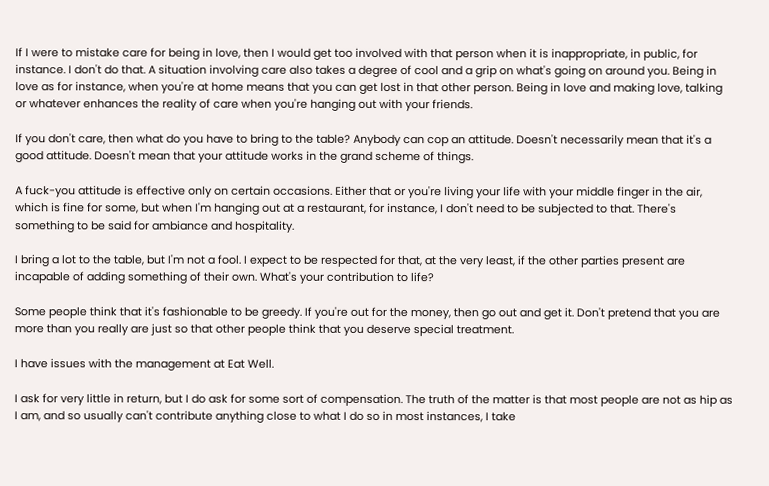If I were to mistake care for being in love, then I would get too involved with that person when it is inappropriate, in public, for instance. I don't do that. A situation involving care also takes a degree of cool and a grip on what's going on around you. Being in love as for instance, when you're at home means that you can get lost in that other person. Being in love and making love, talking or whatever enhances the reality of care when you're hanging out with your friends.

If you don't care, then what do you have to bring to the table? Anybody can cop an attitude. Doesn't necessarily mean that it's a good attitude. Doesn't mean that your attitude works in the grand scheme of things.

A fuck-you attitude is effective only on certain occasions. Either that or you're living your life with your middle finger in the air, which is fine for some, but when I'm hanging out at a restaurant, for instance, I don't need to be subjected to that. There's something to be said for ambiance and hospitality.

I bring a lot to the table, but I'm not a fool. I expect to be respected for that, at the very least, if the other parties present are incapable of adding something of their own. What's your contribution to life?

Some people think that it's fashionable to be greedy. If you're out for the money, then go out and get it. Don't pretend that you are more than you really are just so that other people think that you deserve special treatment.

I have issues with the management at Eat Well.

I ask for very little in return, but I do ask for some sort of compensation. The truth of the matter is that most people are not as hip as I am, and so usually can't contribute anything close to what I do so in most instances, I take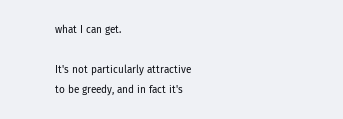what I can get.

It's not particularly attractive to be greedy, and in fact it's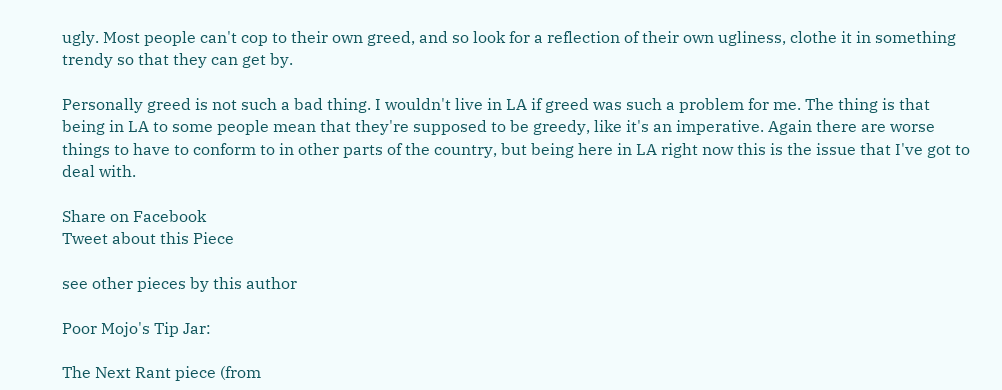ugly. Most people can't cop to their own greed, and so look for a reflection of their own ugliness, clothe it in something trendy so that they can get by.

Personally greed is not such a bad thing. I wouldn't live in LA if greed was such a problem for me. The thing is that being in LA to some people mean that they're supposed to be greedy, like it's an imperative. Again there are worse things to have to conform to in other parts of the country, but being here in LA right now this is the issue that I've got to deal with.

Share on Facebook
Tweet about this Piece

see other pieces by this author

Poor Mojo's Tip Jar:

The Next Rant piece (from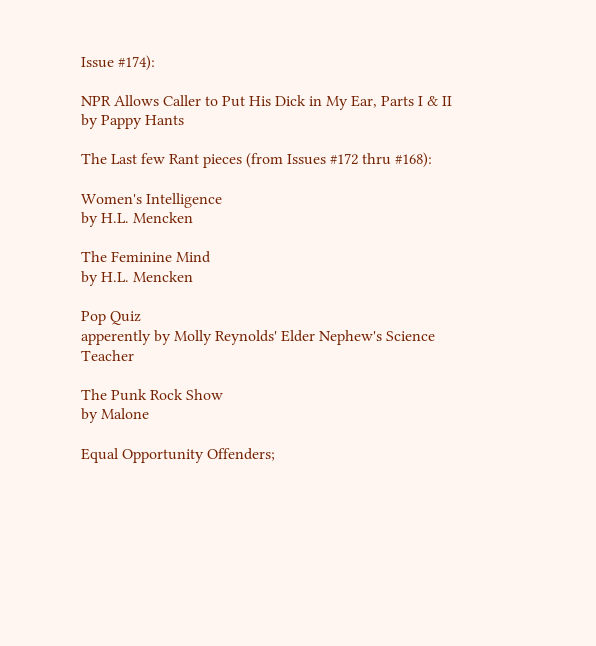Issue #174):

NPR Allows Caller to Put His Dick in My Ear, Parts I & II
by Pappy Hants

The Last few Rant pieces (from Issues #172 thru #168):

Women's Intelligence
by H.L. Mencken

The Feminine Mind
by H.L. Mencken

Pop Quiz
apperently by Molly Reynolds' Elder Nephew's Science Teacher

The Punk Rock Show
by Malone

Equal Opportunity Offenders;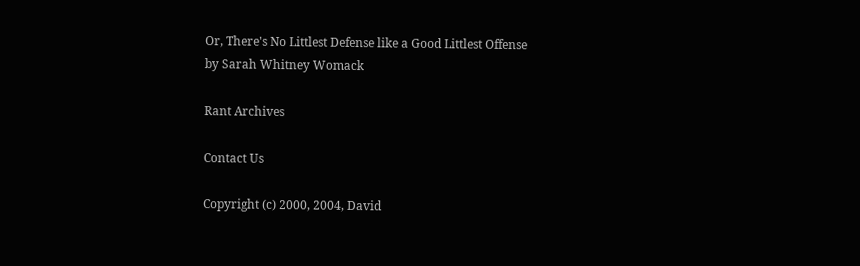Or, There's No Littlest Defense like a Good Littlest Offense
by Sarah Whitney Womack

Rant Archives

Contact Us

Copyright (c) 2000, 2004, David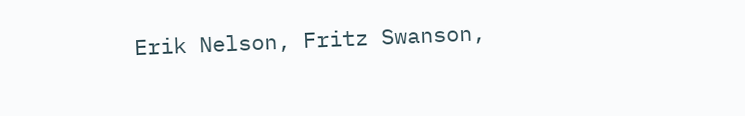Erik Nelson, Fritz Swanson,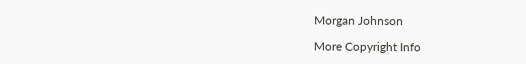Morgan Johnson

More Copyright Info